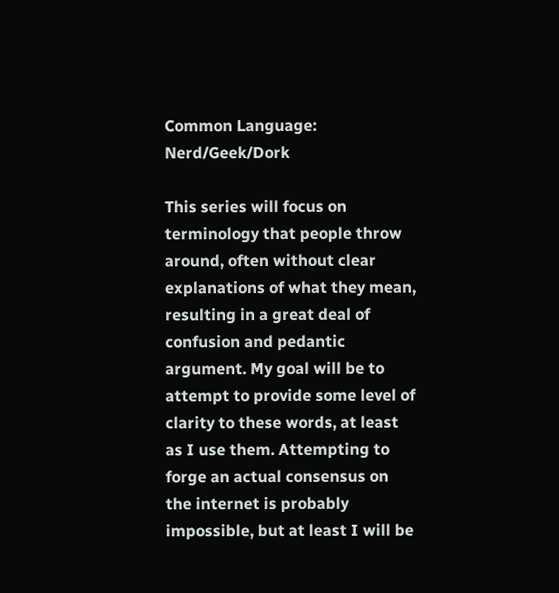Common Language: Nerd/Geek/Dork

This series will focus on terminology that people throw around, often without clear explanations of what they mean, resulting in a great deal of confusion and pedantic argument. My goal will be to attempt to provide some level of clarity to these words, at least as I use them. Attempting to forge an actual consensus on the internet is probably impossible, but at least I will be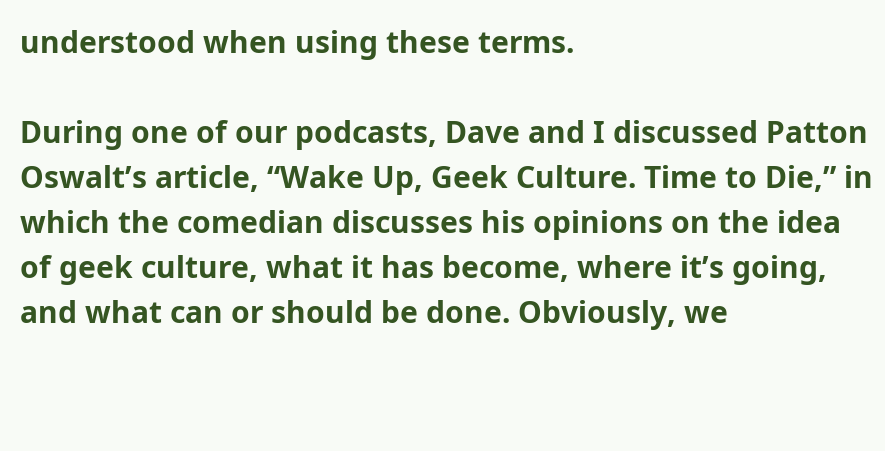understood when using these terms.

During one of our podcasts, Dave and I discussed Patton Oswalt’s article, “Wake Up, Geek Culture. Time to Die,” in which the comedian discusses his opinions on the idea of geek culture, what it has become, where it’s going, and what can or should be done. Obviously, we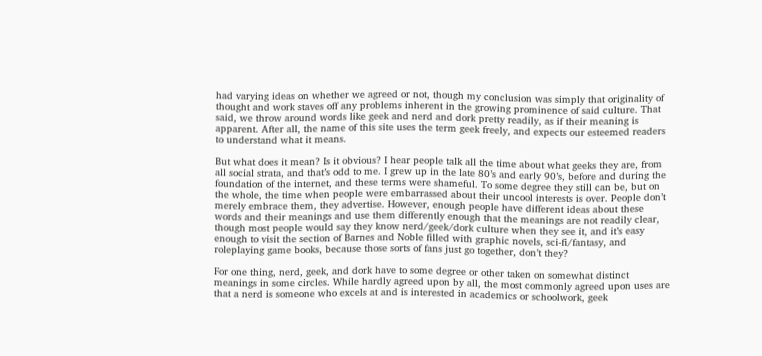had varying ideas on whether we agreed or not, though my conclusion was simply that originality of thought and work staves off any problems inherent in the growing prominence of said culture. That said, we throw around words like geek and nerd and dork pretty readily, as if their meaning is apparent. After all, the name of this site uses the term geek freely, and expects our esteemed readers to understand what it means.

But what does it mean? Is it obvious? I hear people talk all the time about what geeks they are, from all social strata, and that’s odd to me. I grew up in the late 80’s and early 90’s, before and during the foundation of the internet, and these terms were shameful. To some degree they still can be, but on the whole, the time when people were embarrassed about their uncool interests is over. People don’t merely embrace them, they advertise. However, enough people have different ideas about these words and their meanings and use them differently enough that the meanings are not readily clear, though most people would say they know nerd/geek/dork culture when they see it, and it’s easy enough to visit the section of Barnes and Noble filled with graphic novels, sci-fi/fantasy, and roleplaying game books, because those sorts of fans just go together, don’t they?

For one thing, nerd, geek, and dork have to some degree or other taken on somewhat distinct meanings in some circles. While hardly agreed upon by all, the most commonly agreed upon uses are that a nerd is someone who excels at and is interested in academics or schoolwork, geek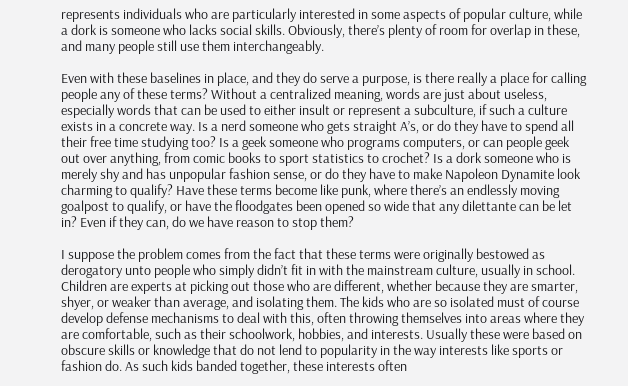represents individuals who are particularly interested in some aspects of popular culture, while a dork is someone who lacks social skills. Obviously, there’s plenty of room for overlap in these, and many people still use them interchangeably.

Even with these baselines in place, and they do serve a purpose, is there really a place for calling people any of these terms? Without a centralized meaning, words are just about useless, especially words that can be used to either insult or represent a subculture, if such a culture exists in a concrete way. Is a nerd someone who gets straight A’s, or do they have to spend all their free time studying too? Is a geek someone who programs computers, or can people geek out over anything, from comic books to sport statistics to crochet? Is a dork someone who is merely shy and has unpopular fashion sense, or do they have to make Napoleon Dynamite look charming to qualify? Have these terms become like punk, where there’s an endlessly moving goalpost to qualify, or have the floodgates been opened so wide that any dilettante can be let in? Even if they can, do we have reason to stop them?

I suppose the problem comes from the fact that these terms were originally bestowed as derogatory unto people who simply didn’t fit in with the mainstream culture, usually in school. Children are experts at picking out those who are different, whether because they are smarter, shyer, or weaker than average, and isolating them. The kids who are so isolated must of course develop defense mechanisms to deal with this, often throwing themselves into areas where they are comfortable, such as their schoolwork, hobbies, and interests. Usually these were based on obscure skills or knowledge that do not lend to popularity in the way interests like sports or fashion do. As such kids banded together, these interests often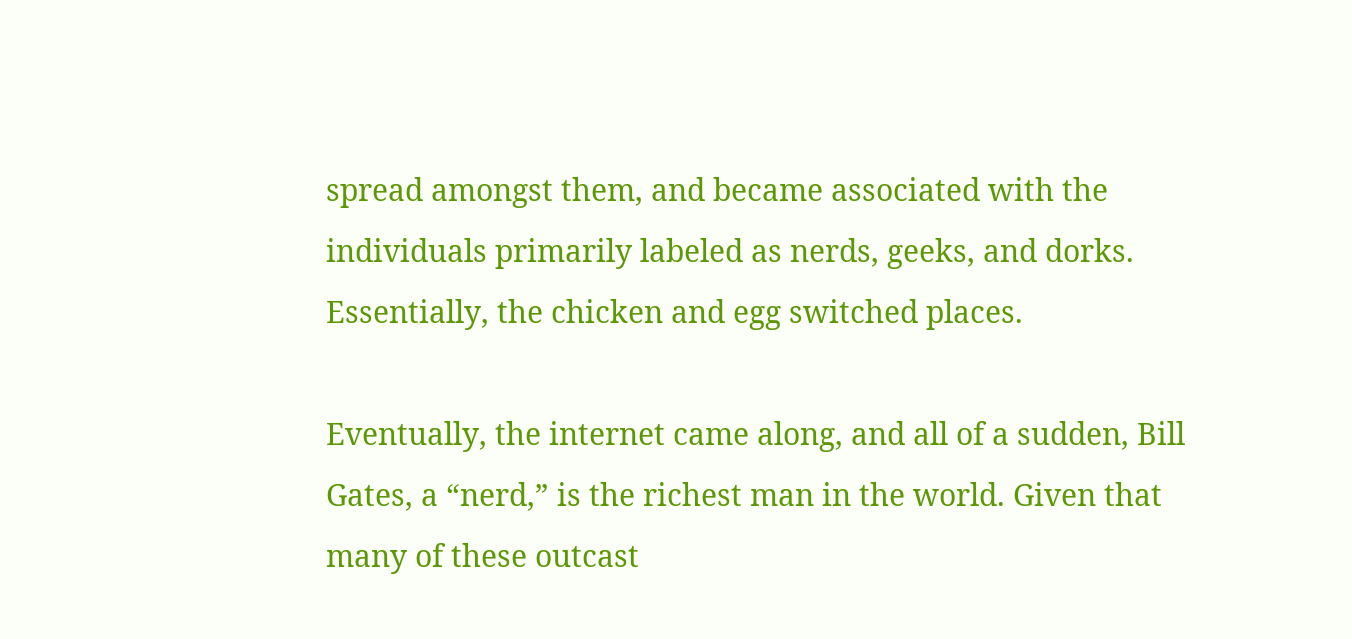spread amongst them, and became associated with the individuals primarily labeled as nerds, geeks, and dorks. Essentially, the chicken and egg switched places.

Eventually, the internet came along, and all of a sudden, Bill Gates, a “nerd,” is the richest man in the world. Given that many of these outcast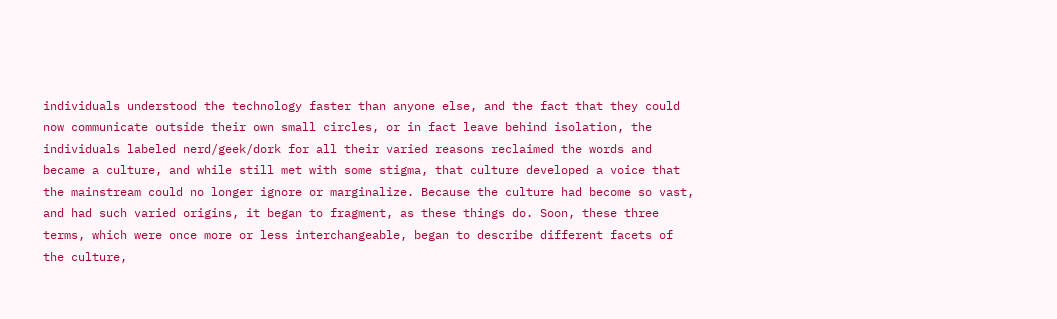individuals understood the technology faster than anyone else, and the fact that they could now communicate outside their own small circles, or in fact leave behind isolation, the individuals labeled nerd/geek/dork for all their varied reasons reclaimed the words and became a culture, and while still met with some stigma, that culture developed a voice that the mainstream could no longer ignore or marginalize. Because the culture had become so vast, and had such varied origins, it began to fragment, as these things do. Soon, these three terms, which were once more or less interchangeable, began to describe different facets of the culture,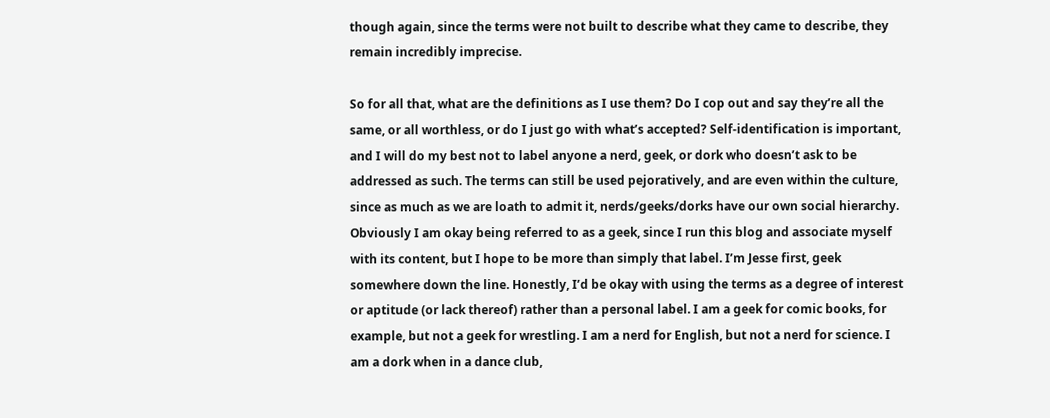though again, since the terms were not built to describe what they came to describe, they remain incredibly imprecise.

So for all that, what are the definitions as I use them? Do I cop out and say they’re all the same, or all worthless, or do I just go with what’s accepted? Self-identification is important, and I will do my best not to label anyone a nerd, geek, or dork who doesn’t ask to be addressed as such. The terms can still be used pejoratively, and are even within the culture, since as much as we are loath to admit it, nerds/geeks/dorks have our own social hierarchy. Obviously I am okay being referred to as a geek, since I run this blog and associate myself with its content, but I hope to be more than simply that label. I’m Jesse first, geek somewhere down the line. Honestly, I’d be okay with using the terms as a degree of interest or aptitude (or lack thereof) rather than a personal label. I am a geek for comic books, for example, but not a geek for wrestling. I am a nerd for English, but not a nerd for science. I am a dork when in a dance club,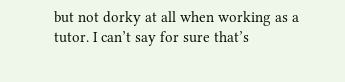but not dorky at all when working as a tutor. I can’t say for sure that’s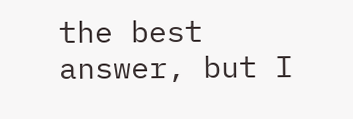the best answer, but I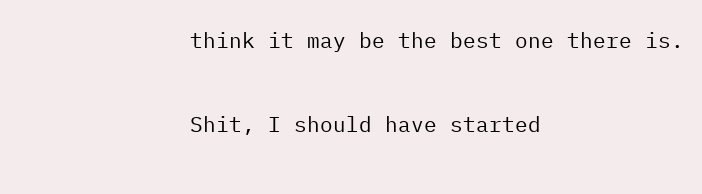think it may be the best one there is.

Shit, I should have started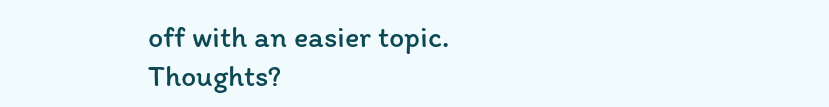off with an easier topic. Thoughts?